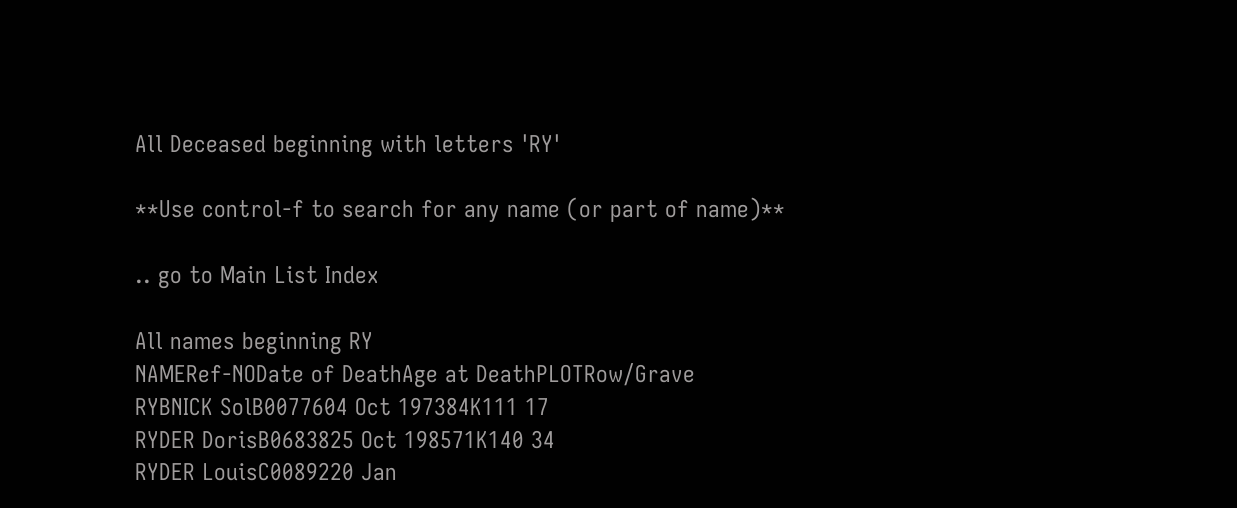All Deceased beginning with letters 'RY'

**Use control-f to search for any name (or part of name)**

.. go to Main List Index

All names beginning RY
NAMERef-NODate of DeathAge at DeathPLOTRow/Grave
RYBNICK SolB0077604 Oct 197384K111 17
RYDER DorisB0683825 Oct 198571K140 34
RYDER LouisC0089220 Jan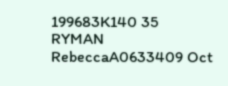199683K140 35
RYMAN RebeccaA0633409 Oct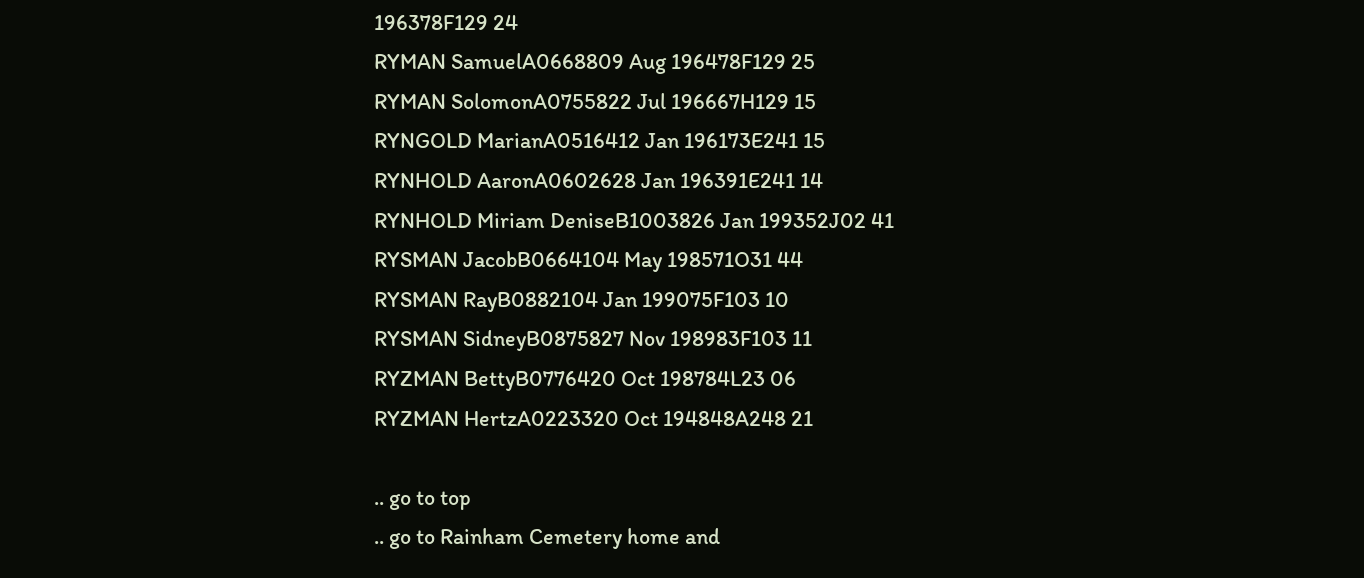196378F129 24
RYMAN SamuelA0668809 Aug 196478F129 25
RYMAN SolomonA0755822 Jul 196667H129 15
RYNGOLD MarianA0516412 Jan 196173E241 15
RYNHOLD AaronA0602628 Jan 196391E241 14
RYNHOLD Miriam DeniseB1003826 Jan 199352J02 41
RYSMAN JacobB0664104 May 198571O31 44
RYSMAN RayB0882104 Jan 199075F103 10
RYSMAN SidneyB0875827 Nov 198983F103 11
RYZMAN BettyB0776420 Oct 198784L23 06
RYZMAN HertzA0223320 Oct 194848A248 21

.. go to top
.. go to Rainham Cemetery home and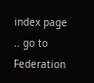index page
.. go to Federation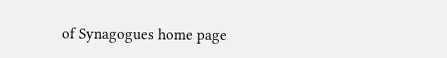of Synagogues home page